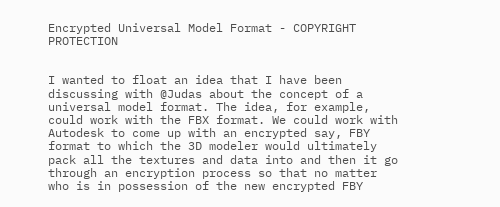Encrypted Universal Model Format - COPYRIGHT PROTECTION


I wanted to float an idea that I have been discussing with @Judas about the concept of a universal model format. The idea, for example, could work with the FBX format. We could work with Autodesk to come up with an encrypted say, FBY format to which the 3D modeler would ultimately pack all the textures and data into and then it go through an encryption process so that no matter who is in possession of the new encrypted FBY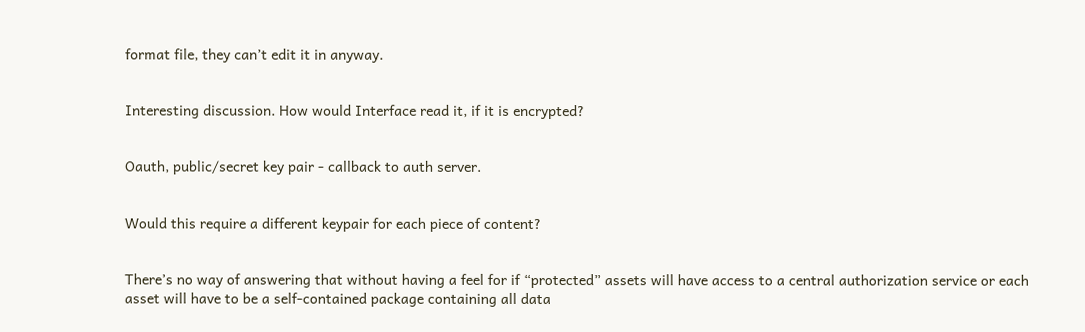format file, they can’t edit it in anyway.


Interesting discussion. How would Interface read it, if it is encrypted?


Oauth, public/secret key pair - callback to auth server.


Would this require a different keypair for each piece of content?


There’s no way of answering that without having a feel for if “protected” assets will have access to a central authorization service or each asset will have to be a self-contained package containing all data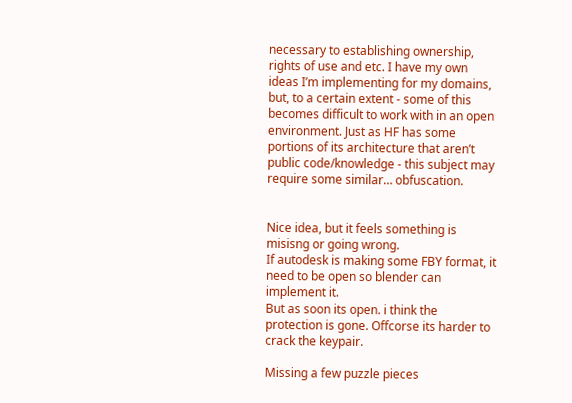necessary to establishing ownership, rights of use and etc. I have my own ideas I’m implementing for my domains, but, to a certain extent - some of this becomes difficult to work with in an open environment. Just as HF has some portions of its architecture that aren’t public code/knowledge - this subject may require some similar… obfuscation.


Nice idea, but it feels something is misisng or going wrong.
If autodesk is making some FBY format, it need to be open so blender can implement it.
But as soon its open. i think the protection is gone. Offcorse its harder to crack the keypair.

Missing a few puzzle pieces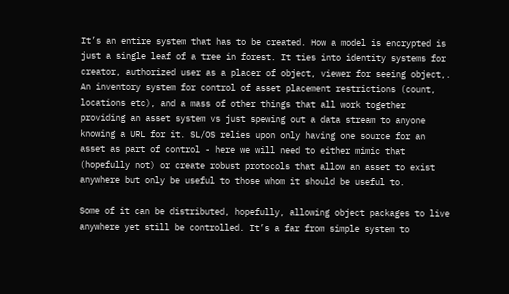It’s an entire system that has to be created. How a model is encrypted is just a single leaf of a tree in forest. It ties into identity systems for creator, authorized user as a placer of object, viewer for seeing object,. An inventory system for control of asset placement restrictions (count, locations etc), and a mass of other things that all work together providing an asset system vs just spewing out a data stream to anyone knowing a URL for it. SL/OS relies upon only having one source for an asset as part of control - here we will need to either mimic that (hopefully not) or create robust protocols that allow an asset to exist anywhere but only be useful to those whom it should be useful to.

Some of it can be distributed, hopefully, allowing object packages to live anywhere yet still be controlled. It’s a far from simple system to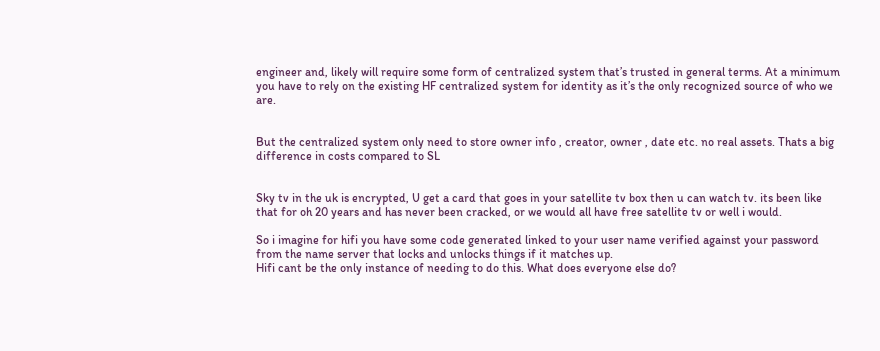engineer and, likely will require some form of centralized system that’s trusted in general terms. At a minimum you have to rely on the existing HF centralized system for identity as it’s the only recognized source of who we are.


But the centralized system only need to store owner info , creator, owner , date etc. no real assets. Thats a big difference in costs compared to SL


Sky tv in the uk is encrypted, U get a card that goes in your satellite tv box then u can watch tv. its been like that for oh 20 years and has never been cracked, or we would all have free satellite tv or well i would.

So i imagine for hifi you have some code generated linked to your user name verified against your password from the name server that locks and unlocks things if it matches up.
Hifi cant be the only instance of needing to do this. What does everyone else do?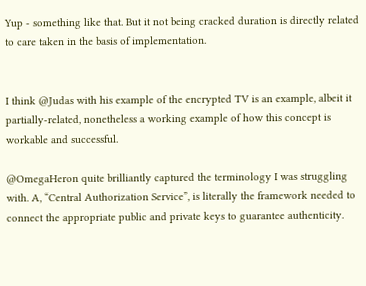Yup - something like that. But it not being cracked duration is directly related to care taken in the basis of implementation.


I think @Judas with his example of the encrypted TV is an example, albeit it partially-related, nonetheless a working example of how this concept is workable and successful.

@OmegaHeron quite brilliantly captured the terminology I was struggling with. A, “Central Authorization Service”, is literally the framework needed to connect the appropriate public and private keys to guarantee authenticity.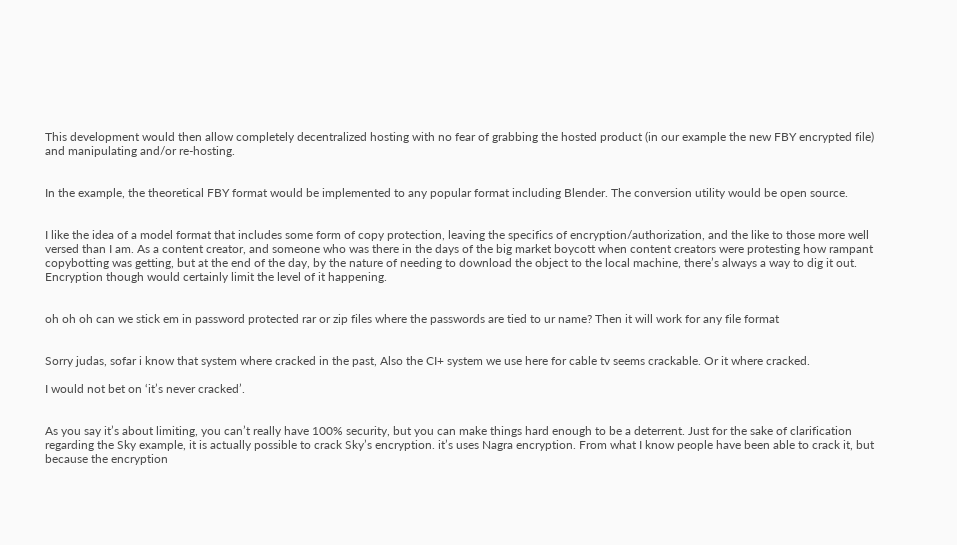This development would then allow completely decentralized hosting with no fear of grabbing the hosted product (in our example the new FBY encrypted file) and manipulating and/or re-hosting.


In the example, the theoretical FBY format would be implemented to any popular format including Blender. The conversion utility would be open source.


I like the idea of a model format that includes some form of copy protection, leaving the specifics of encryption/authorization, and the like to those more well versed than I am. As a content creator, and someone who was there in the days of the big market boycott when content creators were protesting how rampant copybotting was getting, but at the end of the day, by the nature of needing to download the object to the local machine, there’s always a way to dig it out. Encryption though would certainly limit the level of it happening.


oh oh oh can we stick em in password protected rar or zip files where the passwords are tied to ur name? Then it will work for any file format


Sorry judas, sofar i know that system where cracked in the past, Also the CI+ system we use here for cable tv seems crackable. Or it where cracked.

I would not bet on ‘it’s never cracked’.


As you say it’s about limiting, you can’t really have 100% security, but you can make things hard enough to be a deterrent. Just for the sake of clarification regarding the Sky example, it is actually possible to crack Sky’s encryption. it’s uses Nagra encryption. From what I know people have been able to crack it, but because the encryption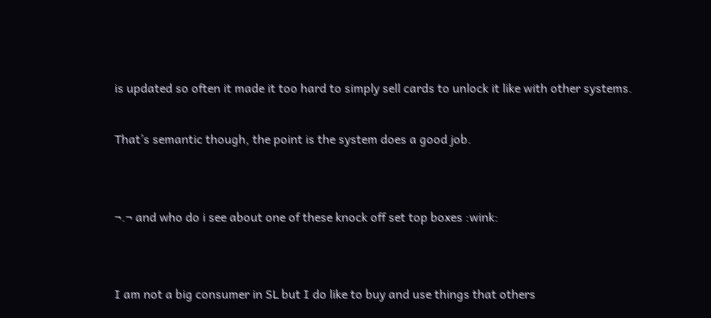is updated so often it made it too hard to simply sell cards to unlock it like with other systems.

That’s semantic though, the point is the system does a good job.


¬.¬ and who do i see about one of these knock off set top boxes :wink:


I am not a big consumer in SL but I do like to buy and use things that others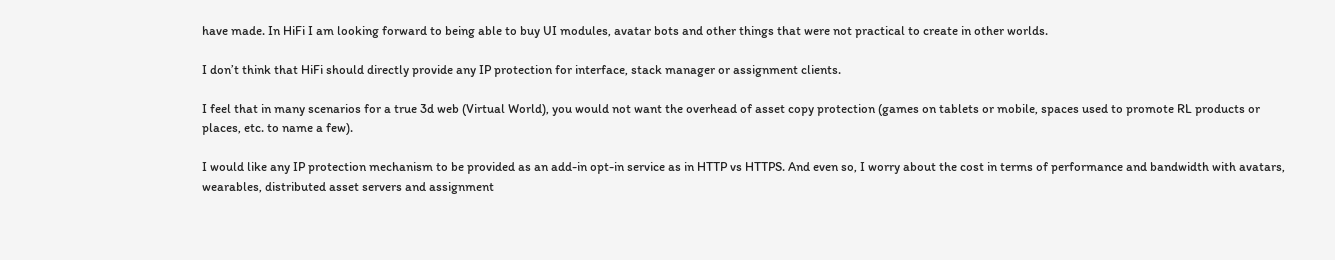have made. In HiFi I am looking forward to being able to buy UI modules, avatar bots and other things that were not practical to create in other worlds.

I don’t think that HiFi should directly provide any IP protection for interface, stack manager or assignment clients.

I feel that in many scenarios for a true 3d web (Virtual World), you would not want the overhead of asset copy protection (games on tablets or mobile, spaces used to promote RL products or places, etc. to name a few).

I would like any IP protection mechanism to be provided as an add-in opt-in service as in HTTP vs HTTPS. And even so, I worry about the cost in terms of performance and bandwidth with avatars, wearables, distributed asset servers and assignment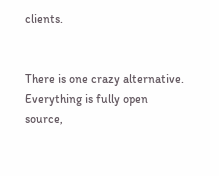clients.


There is one crazy alternative. Everything is fully open source,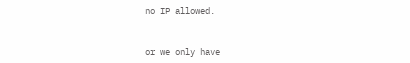no IP allowed.


or we only have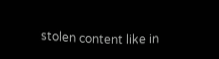stolen content like in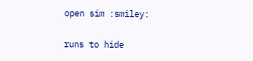open sim :smiley:

runs to hide